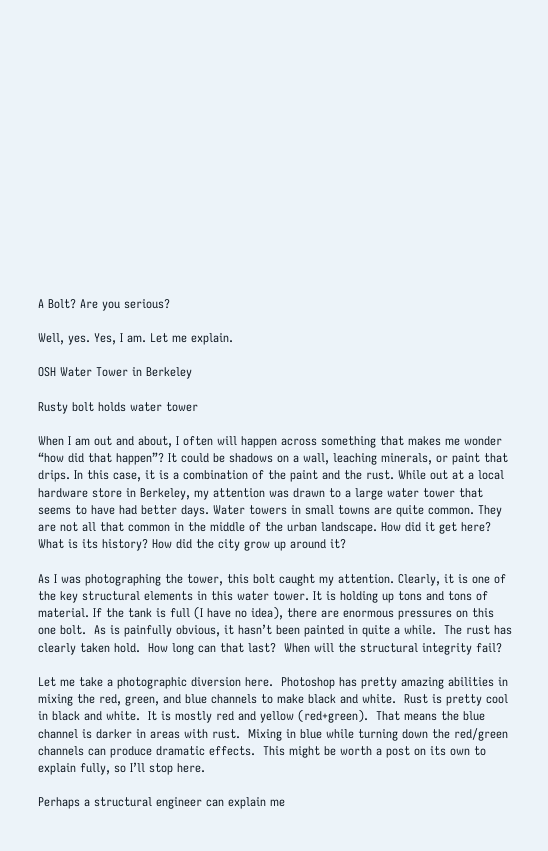A Bolt? Are you serious?

Well, yes. Yes, I am. Let me explain.

OSH Water Tower in Berkeley

Rusty bolt holds water tower

When I am out and about, I often will happen across something that makes me wonder “how did that happen”? It could be shadows on a wall, leaching minerals, or paint that drips. In this case, it is a combination of the paint and the rust. While out at a local hardware store in Berkeley, my attention was drawn to a large water tower that seems to have had better days. Water towers in small towns are quite common. They are not all that common in the middle of the urban landscape. How did it get here? What is its history? How did the city grow up around it?

As I was photographing the tower, this bolt caught my attention. Clearly, it is one of the key structural elements in this water tower. It is holding up tons and tons of material. If the tank is full (I have no idea), there are enormous pressures on this one bolt.  As is painfully obvious, it hasn’t been painted in quite a while.  The rust has clearly taken hold.  How long can that last?  When will the structural integrity fail?

Let me take a photographic diversion here.  Photoshop has pretty amazing abilities in mixing the red, green, and blue channels to make black and white.  Rust is pretty cool in black and white.  It is mostly red and yellow (red+green).  That means the blue channel is darker in areas with rust.  Mixing in blue while turning down the red/green channels can produce dramatic effects.  This might be worth a post on its own to explain fully, so I’ll stop here.

Perhaps a structural engineer can explain me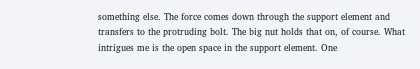something else. The force comes down through the support element and transfers to the protruding bolt. The big nut holds that on, of course. What intrigues me is the open space in the support element. One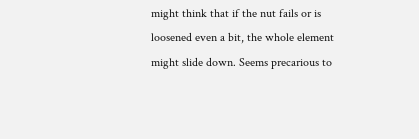might think that if the nut fails or is loosened even a bit, the whole element might slide down. Seems precarious to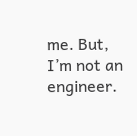me. But, I’m not an engineer.